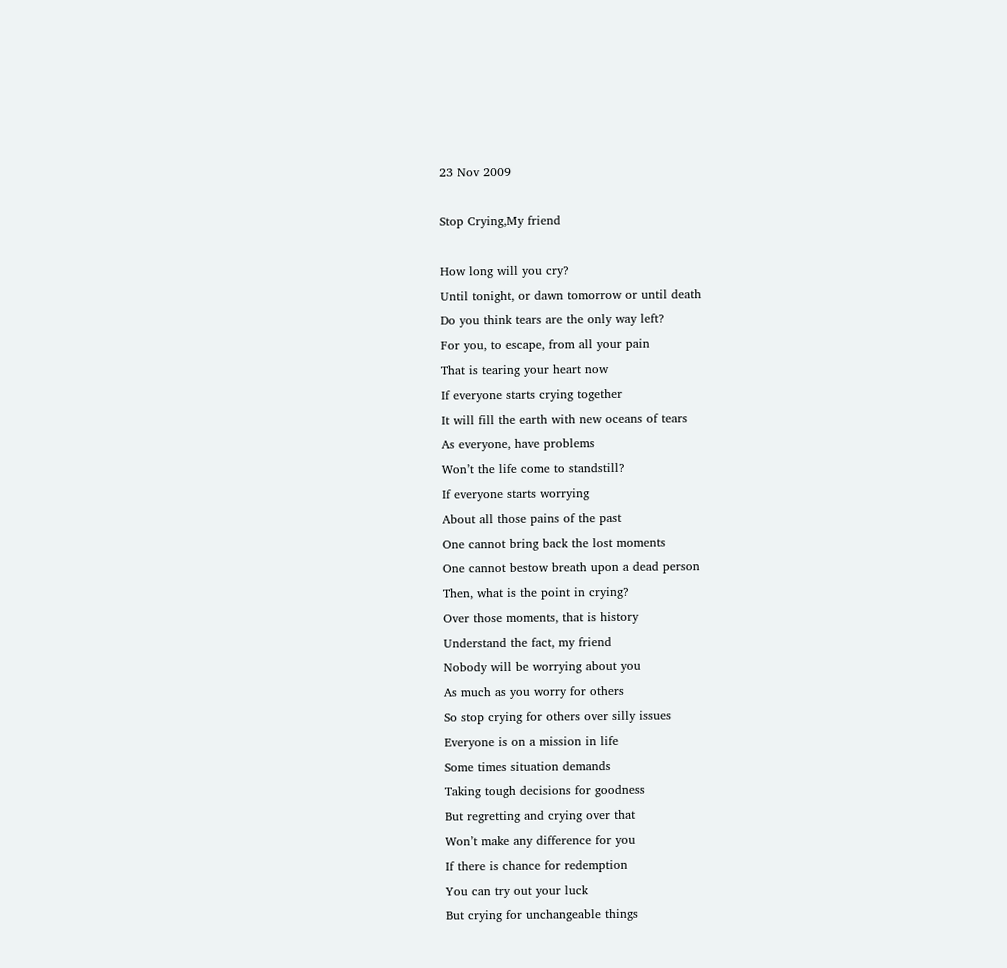23 Nov 2009

Stop Crying,My friend

How long will you cry?
Until tonight, or dawn tomorrow or until death
Do you think tears are the only way left?
For you, to escape, from all your pain
That is tearing your heart now
If everyone starts crying together
It will fill the earth with new oceans of tears
As everyone, have problems
Won’t the life come to standstill?
If everyone starts worrying
About all those pains of the past
One cannot bring back the lost moments
One cannot bestow breath upon a dead person
Then, what is the point in crying?
Over those moments, that is history
Understand the fact, my friend
Nobody will be worrying about you
As much as you worry for others
So stop crying for others over silly issues
Everyone is on a mission in life
Some times situation demands
Taking tough decisions for goodness
But regretting and crying over that
Won’t make any difference for you
If there is chance for redemption
You can try out your luck
But crying for unchangeable things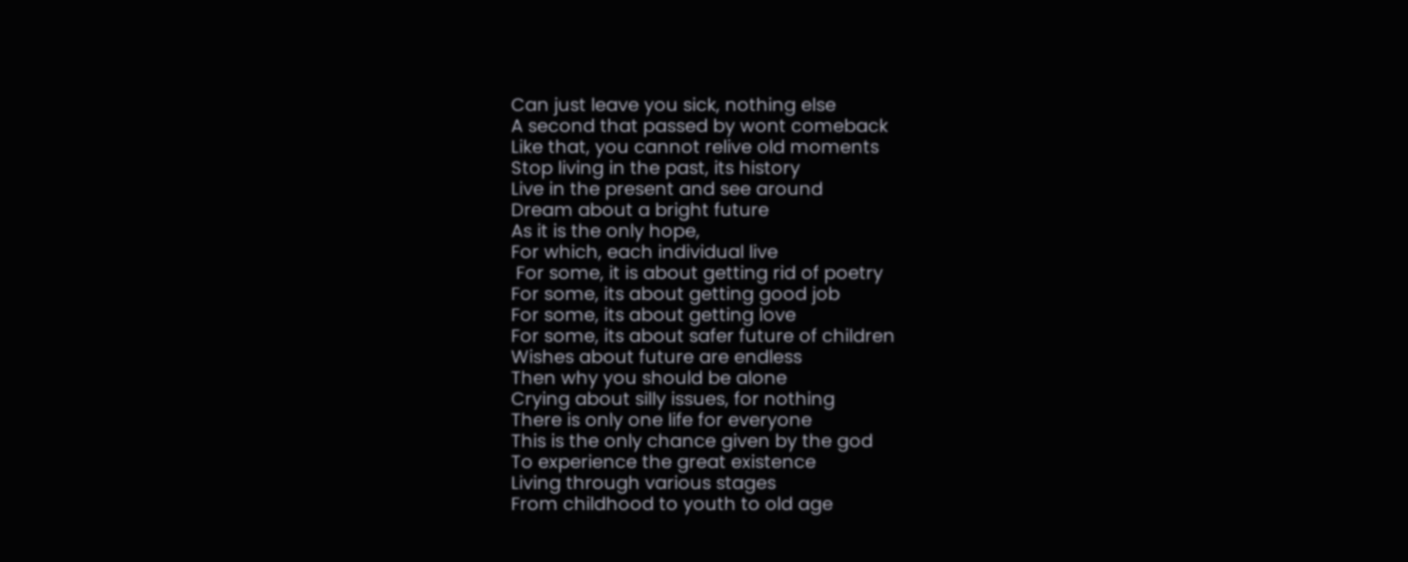Can just leave you sick, nothing else
A second that passed by wont comeback
Like that, you cannot relive old moments
Stop living in the past, its history
Live in the present and see around
Dream about a bright future
As it is the only hope,
For which, each individual live
 For some, it is about getting rid of poetry
For some, its about getting good job
For some, its about getting love
For some, its about safer future of children
Wishes about future are endless
Then why you should be alone
Crying about silly issues, for nothing
There is only one life for everyone
This is the only chance given by the god
To experience the great existence
Living through various stages
From childhood to youth to old age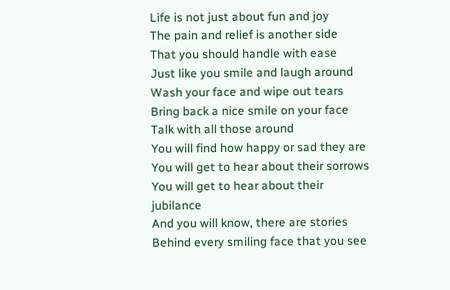Life is not just about fun and joy
The pain and relief is another side
That you should handle with ease
Just like you smile and laugh around
Wash your face and wipe out tears
Bring back a nice smile on your face
Talk with all those around
You will find how happy or sad they are
You will get to hear about their sorrows
You will get to hear about their jubilance
And you will know, there are stories
Behind every smiling face that you see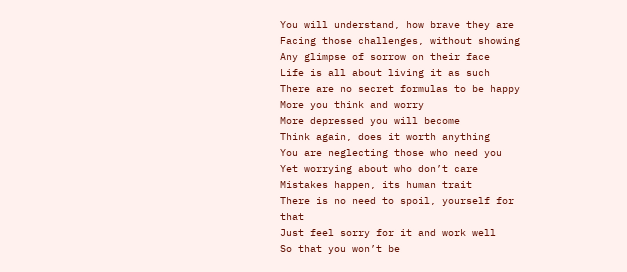You will understand, how brave they are
Facing those challenges, without showing
Any glimpse of sorrow on their face
Life is all about living it as such
There are no secret formulas to be happy
More you think and worry
More depressed you will become
Think again, does it worth anything
You are neglecting those who need you
Yet worrying about who don’t care
Mistakes happen, its human trait
There is no need to spoil, yourself for that
Just feel sorry for it and work well
So that you won’t be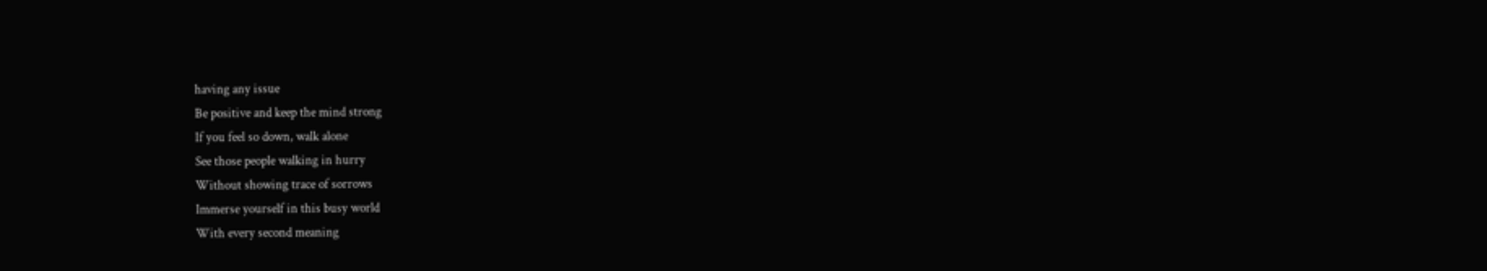having any issue
Be positive and keep the mind strong
If you feel so down, walk alone
See those people walking in hurry
Without showing trace of sorrows
Immerse yourself in this busy world
With every second meaning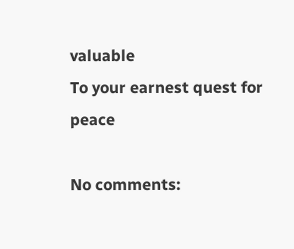valuable
To your earnest quest for peace

No comments: